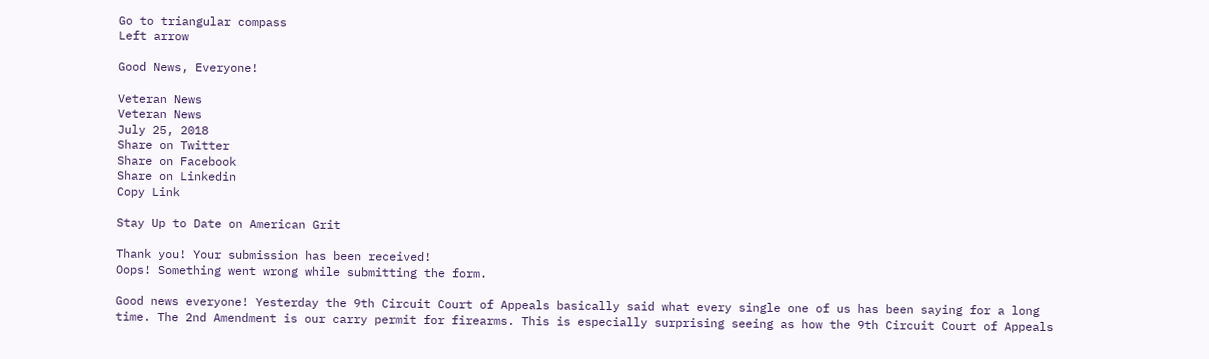Go to triangular compass
Left arrow

Good News, Everyone!

Veteran News
Veteran News
July 25, 2018
Share on Twitter
Share on Facebook
Share on Linkedin
Copy Link

Stay Up to Date on American Grit

Thank you! Your submission has been received!
Oops! Something went wrong while submitting the form.

Good news everyone! Yesterday the 9th Circuit Court of Appeals basically said what every single one of us has been saying for a long time. The 2nd Amendment is our carry permit for firearms. This is especially surprising seeing as how the 9th Circuit Court of Appeals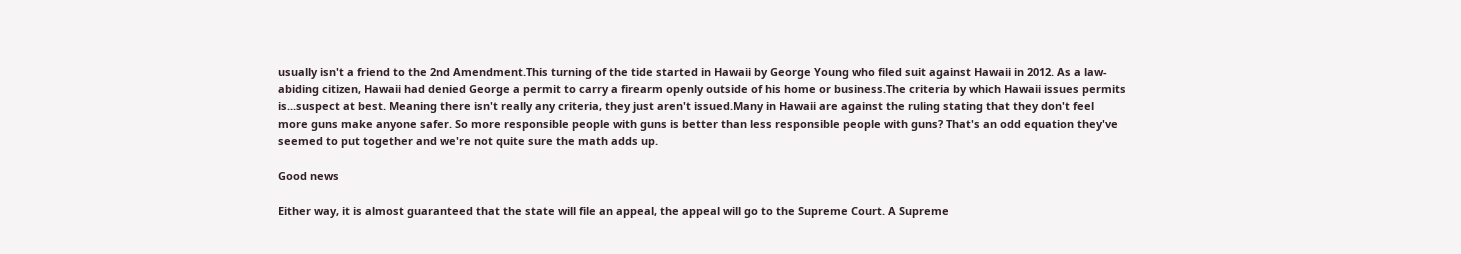usually isn't a friend to the 2nd Amendment.This turning of the tide started in Hawaii by George Young who filed suit against Hawaii in 2012. As a law-abiding citizen, Hawaii had denied George a permit to carry a firearm openly outside of his home or business.The criteria by which Hawaii issues permits is...suspect at best. Meaning there isn't really any criteria, they just aren't issued.Many in Hawaii are against the ruling stating that they don't feel more guns make anyone safer. So more responsible people with guns is better than less responsible people with guns? That's an odd equation they've seemed to put together and we're not quite sure the math adds up.

Good news

Either way, it is almost guaranteed that the state will file an appeal, the appeal will go to the Supreme Court. A Supreme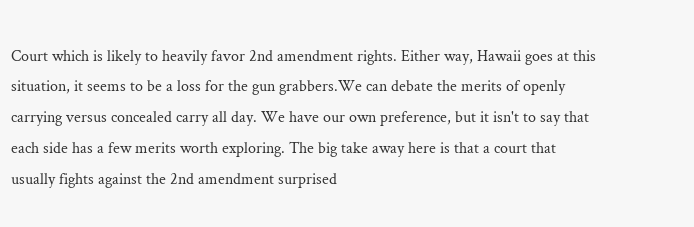Court which is likely to heavily favor 2nd amendment rights. Either way, Hawaii goes at this situation, it seems to be a loss for the gun grabbers.We can debate the merits of openly carrying versus concealed carry all day. We have our own preference, but it isn't to say that each side has a few merits worth exploring. The big take away here is that a court that usually fights against the 2nd amendment surprised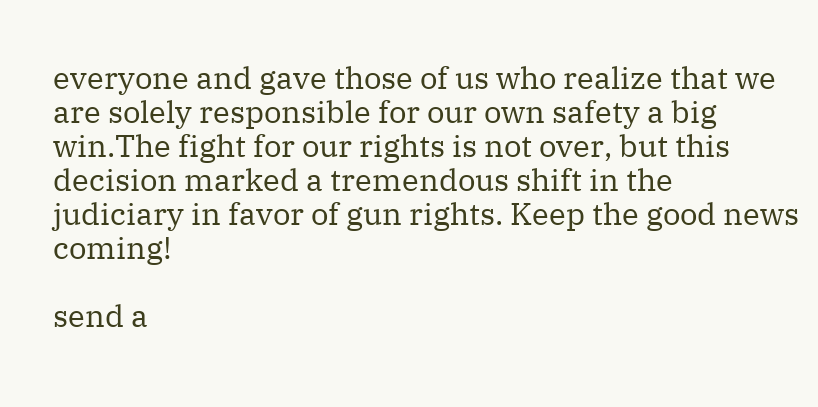everyone and gave those of us who realize that we are solely responsible for our own safety a big win.The fight for our rights is not over, but this decision marked a tremendous shift in the judiciary in favor of gun rights. Keep the good news coming!

send a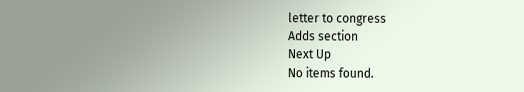letter to congress
Adds section
Next Up
No items found.